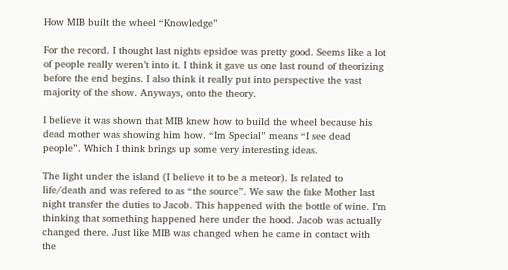How MIB built the wheel “Knowledge”

For the record. I thought last nights epsidoe was pretty good. Seems like a lot of people really weren’t into it. I think it gave us one last round of theorizing before the end begins. I also think it really put into perspective the vast majority of the show. Anyways, onto the theory.

I believe it was shown that MIB knew how to build the wheel because his dead mother was showing him how. “Im Special” means “I see dead people”. Which I think brings up some very interesting ideas.

The light under the island (I believe it to be a meteor). Is related to life/death and was refered to as “the source”. We saw the fake Mother last night transfer the duties to Jacob. This happened with the bottle of wine. I’m thinking that something happened here under the hood. Jacob was actually changed there. Just like MIB was changed when he came in contact with the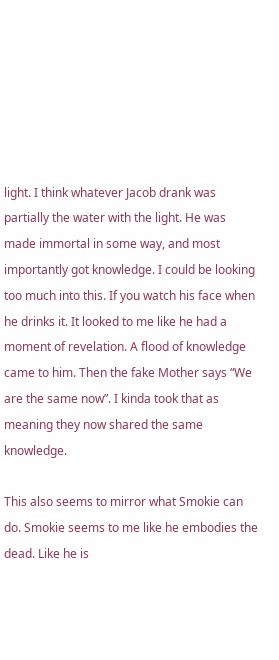light. I think whatever Jacob drank was partially the water with the light. He was made immortal in some way, and most importantly got knowledge. I could be looking too much into this. If you watch his face when he drinks it. It looked to me like he had a moment of revelation. A flood of knowledge came to him. Then the fake Mother says “We are the same now”. I kinda took that as meaning they now shared the same knowledge.

This also seems to mirror what Smokie can do. Smokie seems to me like he embodies the dead. Like he is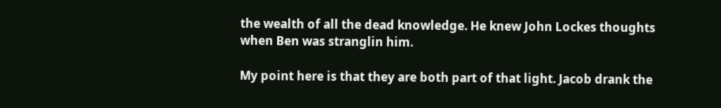the wealth of all the dead knowledge. He knew John Lockes thoughts when Ben was stranglin him.

My point here is that they are both part of that light. Jacob drank the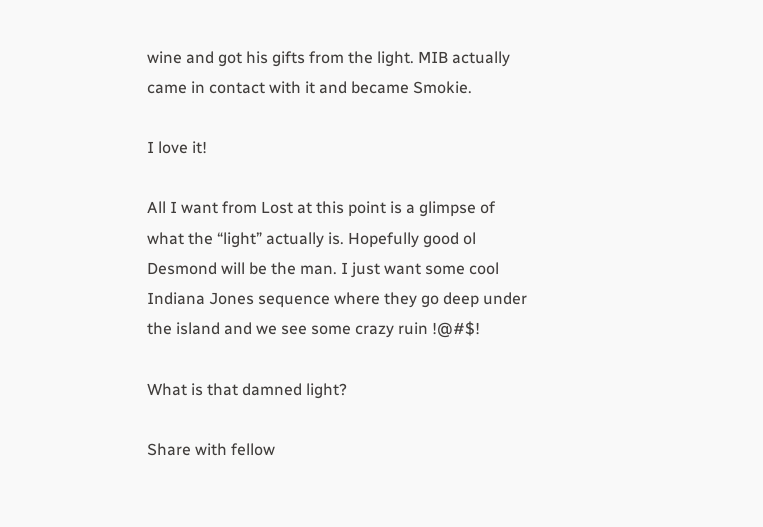wine and got his gifts from the light. MIB actually came in contact with it and became Smokie.

I love it!

All I want from Lost at this point is a glimpse of what the “light” actually is. Hopefully good ol Desmond will be the man. I just want some cool Indiana Jones sequence where they go deep under the island and we see some crazy ruin !@#$!

What is that damned light?

Share with fellow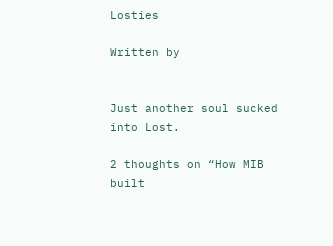Losties

Written by


Just another soul sucked into Lost.

2 thoughts on “How MIB built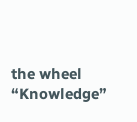the wheel “Knowledge”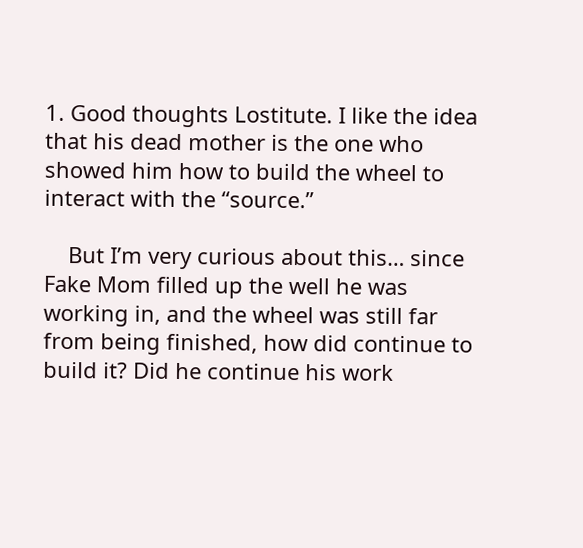1. Good thoughts Lostitute. I like the idea that his dead mother is the one who showed him how to build the wheel to interact with the “source.”

    But I’m very curious about this… since Fake Mom filled up the well he was working in, and the wheel was still far from being finished, how did continue to build it? Did he continue his work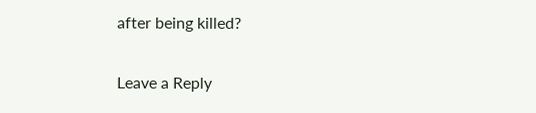after being killed?

Leave a Reply